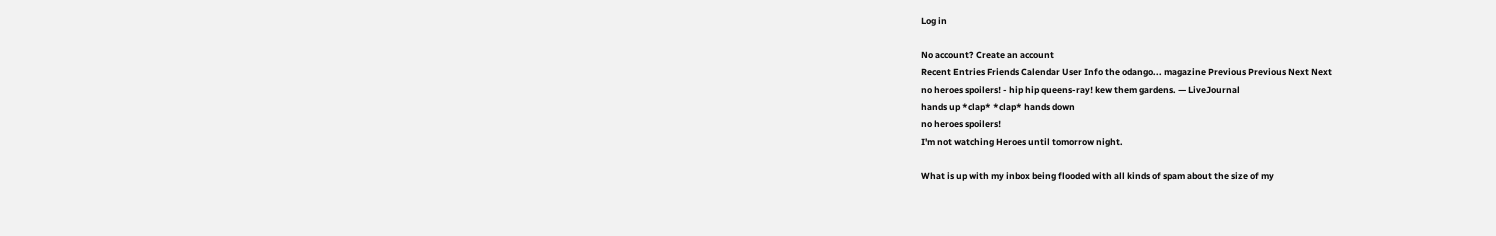Log in

No account? Create an account
Recent Entries Friends Calendar User Info the odango... magazine Previous Previous Next Next
no heroes spoilers! - hip hip queens-ray! kew them gardens. — LiveJournal
hands up *clap* *clap* hands down
no heroes spoilers!
I'm not watching Heroes until tomorrow night.

What is up with my inbox being flooded with all kinds of spam about the size of my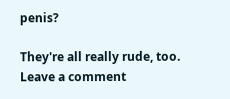penis?

They're all really rude, too.
Leave a comment